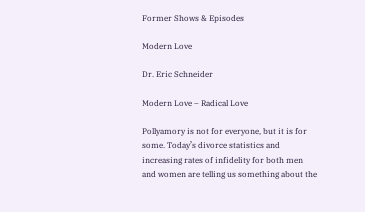Former Shows & Episodes

Modern Love

Dr. Eric Schneider

Modern Love – Radical Love

Pollyamory is not for everyone, but it is for some. Today’s divorce statistics and increasing rates of infidelity for both men and women are telling us something about the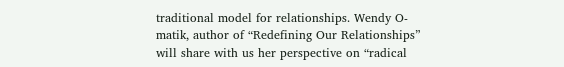traditional model for relationships. Wendy O-matik, author of “Redefining Our Relationships” will share with us her perspective on “radical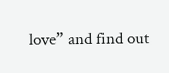love” and find out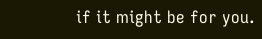if it might be for you.